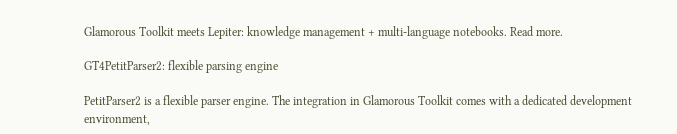Glamorous Toolkit meets Lepiter: knowledge management + multi-language notebooks. Read more.

GT4PetitParser2: flexible parsing engine

PetitParser2 is a flexible parser engine. The integration in Glamorous Toolkit comes with a dedicated development environment,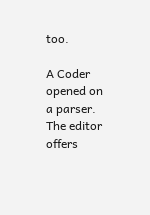too.

A Coder opened on a parser. The editor offers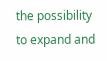the possibility to expand and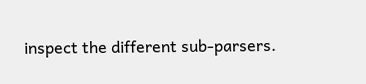inspect the different sub-parsers.